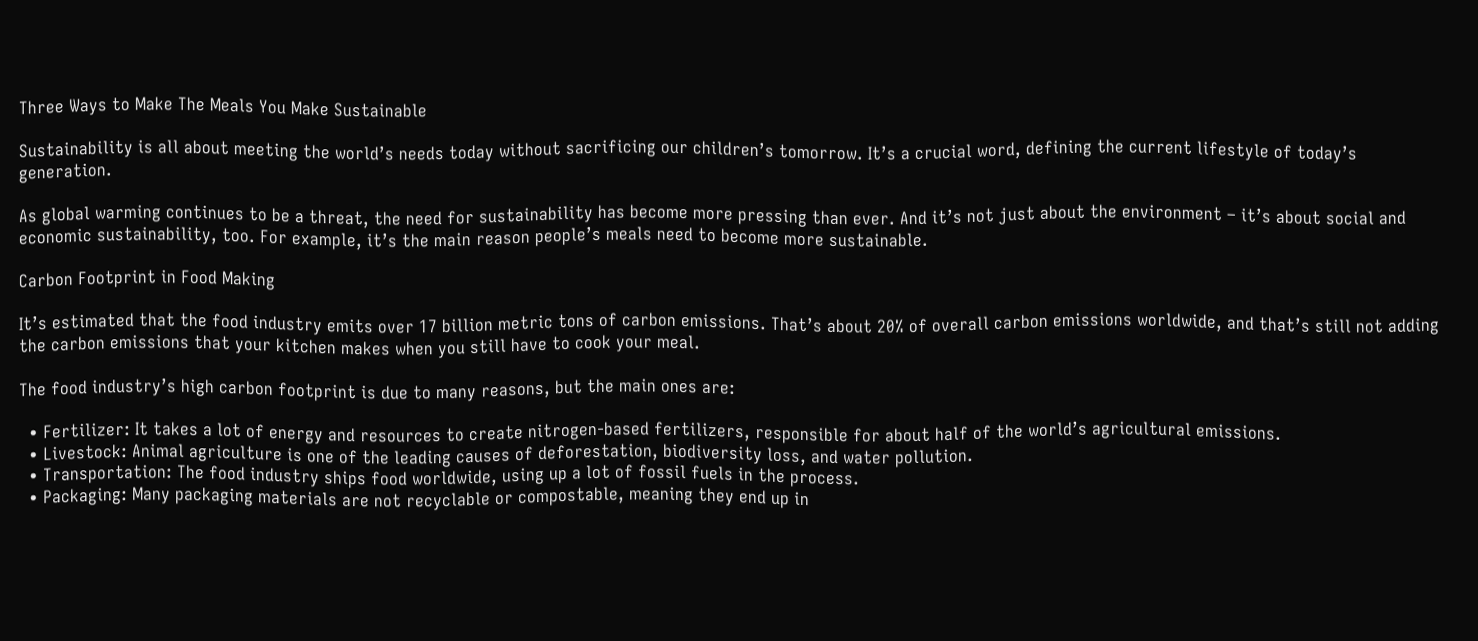Three Ways to Make The Meals You Make Sustainable

Sustainability is all about meeting the world’s needs today without sacrificing our children’s tomorrow. It’s a crucial word, defining the current lifestyle of today’s generation.

As global warming continues to be a threat, the need for sustainability has become more pressing than ever. And it’s not just about the environment – it’s about social and economic sustainability, too. For example, it’s the main reason people’s meals need to become more sustainable.

Carbon Footprint in Food Making

It’s estimated that the food industry emits over 17 billion metric tons of carbon emissions. That’s about 20% of overall carbon emissions worldwide, and that’s still not adding the carbon emissions that your kitchen makes when you still have to cook your meal.

The food industry’s high carbon footprint is due to many reasons, but the main ones are:

  • Fertilizer: It takes a lot of energy and resources to create nitrogen-based fertilizers, responsible for about half of the world’s agricultural emissions.
  • Livestock: Animal agriculture is one of the leading causes of deforestation, biodiversity loss, and water pollution.
  • Transportation: The food industry ships food worldwide, using up a lot of fossil fuels in the process.
  • Packaging: Many packaging materials are not recyclable or compostable, meaning they end up in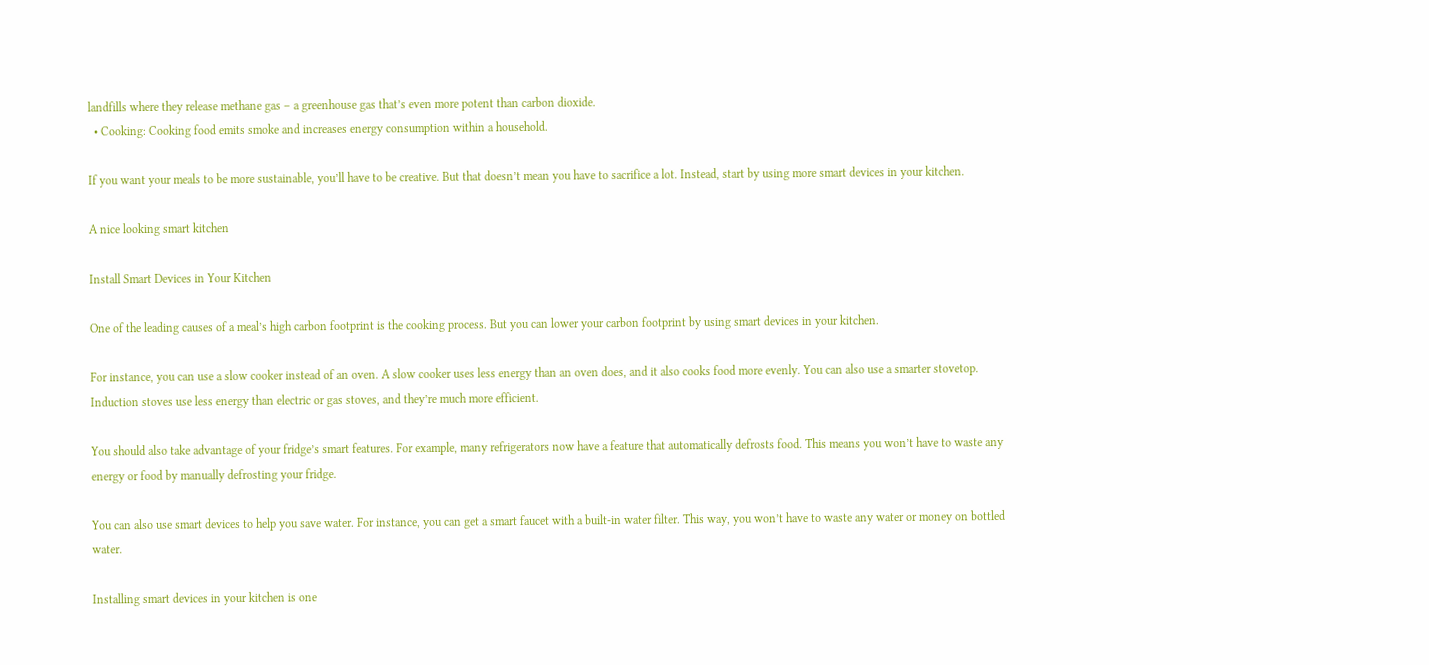landfills where they release methane gas – a greenhouse gas that’s even more potent than carbon dioxide.
  • Cooking: Cooking food emits smoke and increases energy consumption within a household.

If you want your meals to be more sustainable, you’ll have to be creative. But that doesn’t mean you have to sacrifice a lot. Instead, start by using more smart devices in your kitchen.

A nice looking smart kitchen

Install Smart Devices in Your Kitchen

One of the leading causes of a meal’s high carbon footprint is the cooking process. But you can lower your carbon footprint by using smart devices in your kitchen.

For instance, you can use a slow cooker instead of an oven. A slow cooker uses less energy than an oven does, and it also cooks food more evenly. You can also use a smarter stovetop. Induction stoves use less energy than electric or gas stoves, and they’re much more efficient.

You should also take advantage of your fridge’s smart features. For example, many refrigerators now have a feature that automatically defrosts food. This means you won’t have to waste any energy or food by manually defrosting your fridge.

You can also use smart devices to help you save water. For instance, you can get a smart faucet with a built-in water filter. This way, you won’t have to waste any water or money on bottled water.

Installing smart devices in your kitchen is one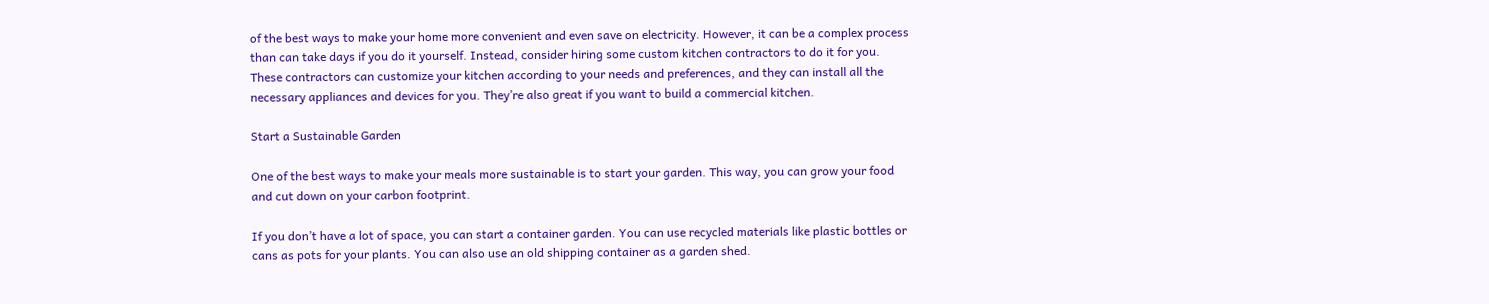of the best ways to make your home more convenient and even save on electricity. However, it can be a complex process than can take days if you do it yourself. Instead, consider hiring some custom kitchen contractors to do it for you. These contractors can customize your kitchen according to your needs and preferences, and they can install all the necessary appliances and devices for you. They’re also great if you want to build a commercial kitchen.

Start a Sustainable Garden

One of the best ways to make your meals more sustainable is to start your garden. This way, you can grow your food and cut down on your carbon footprint.

If you don’t have a lot of space, you can start a container garden. You can use recycled materials like plastic bottles or cans as pots for your plants. You can also use an old shipping container as a garden shed.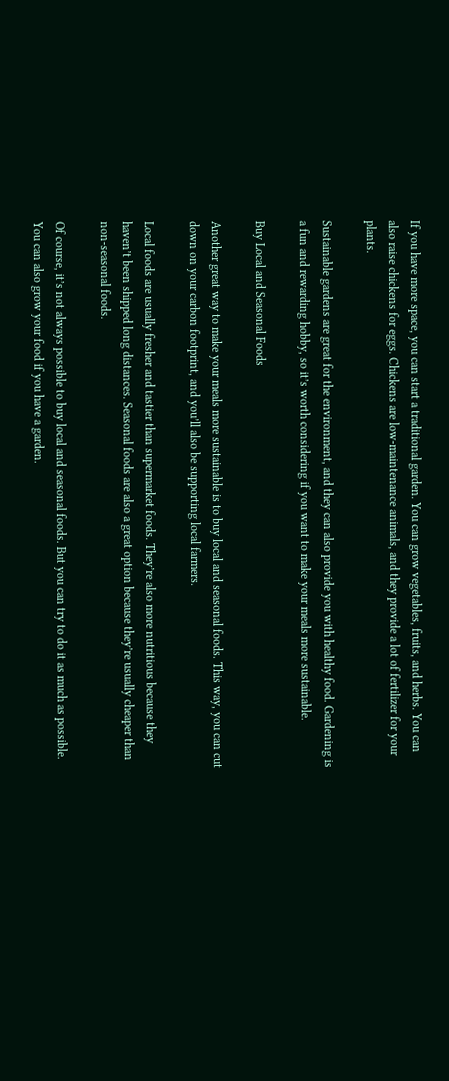If you have more space, you can start a traditional garden. You can grow vegetables, fruits, and herbs. You can also raise chickens for eggs. Chickens are low-maintenance animals, and they provide a lot of fertilizer for your plants.

Sustainable gardens are great for the environment, and they can also provide you with healthy food. Gardening is a fun and rewarding hobby, so it’s worth considering if you want to make your meals more sustainable.

Buy Local and Seasonal Foods

Another great way to make your meals more sustainable is to buy local and seasonal foods. This way, you can cut down on your carbon footprint, and you’ll also be supporting local farmers.

Local foods are usually fresher and tastier than supermarket foods. They’re also more nutritious because they haven’t been shipped long distances. Seasonal foods are also a great option because they’re usually cheaper than non-seasonal foods.

Of course, it’s not always possible to buy local and seasonal foods. But you can try to do it as much as possible. You can also grow your food if you have a garden.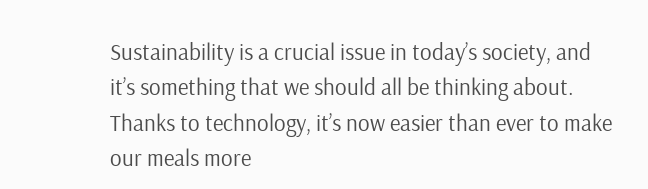Sustainability is a crucial issue in today’s society, and it’s something that we should all be thinking about. Thanks to technology, it’s now easier than ever to make our meals more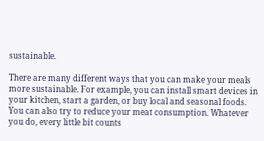sustainable.

There are many different ways that you can make your meals more sustainable. For example, you can install smart devices in your kitchen, start a garden, or buy local and seasonal foods. You can also try to reduce your meat consumption. Whatever you do, every little bit counts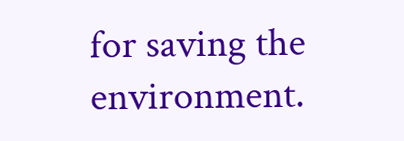for saving the environment.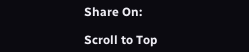Share On:

Scroll to Top